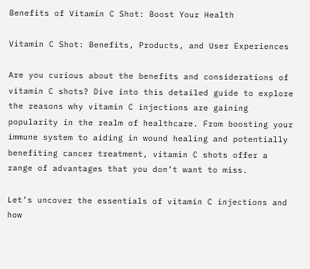Benefits of Vitamin C Shot: Boost Your Health

Vitamin C Shot: Benefits, Products, and User Experiences

Are you curious about the benefits and considerations of vitamin C shots? Dive into this detailed guide to explore the reasons why vitamin C injections are gaining popularity in the realm of healthcare. From boosting your immune system to aiding in wound healing and potentially benefiting cancer treatment, vitamin C shots offer a range of advantages that you don’t want to miss.

Let’s uncover the essentials of vitamin C injections and how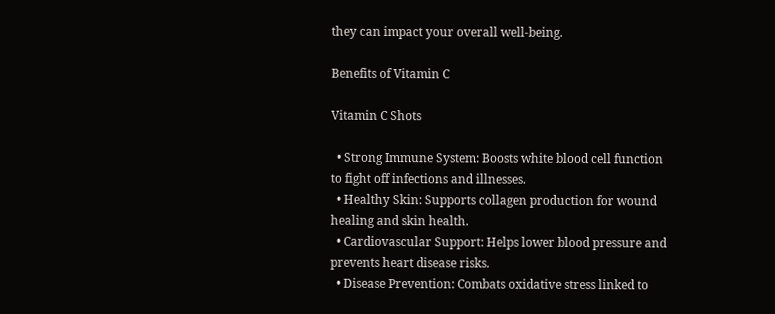they can impact your overall well-being.

Benefits of Vitamin C

Vitamin C Shots

  • Strong Immune System: Boosts white blood cell function to fight off infections and illnesses.
  • Healthy Skin: Supports collagen production for wound healing and skin health.
  • Cardiovascular Support: Helps lower blood pressure and prevents heart disease risks.
  • Disease Prevention: Combats oxidative stress linked to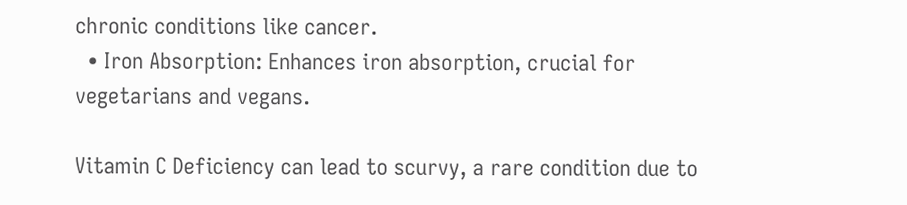chronic conditions like cancer.
  • Iron Absorption: Enhances iron absorption, crucial for vegetarians and vegans.

Vitamin C Deficiency can lead to scurvy, a rare condition due to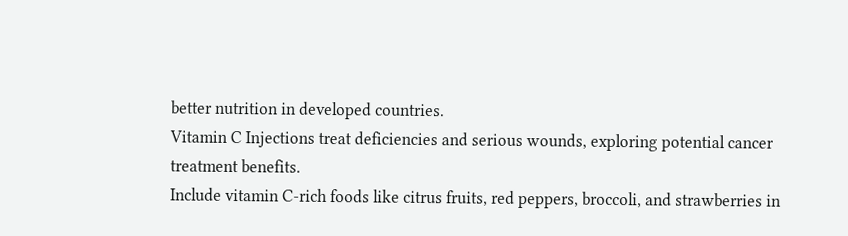better nutrition in developed countries.
Vitamin C Injections treat deficiencies and serious wounds, exploring potential cancer treatment benefits.
Include vitamin C-rich foods like citrus fruits, red peppers, broccoli, and strawberries in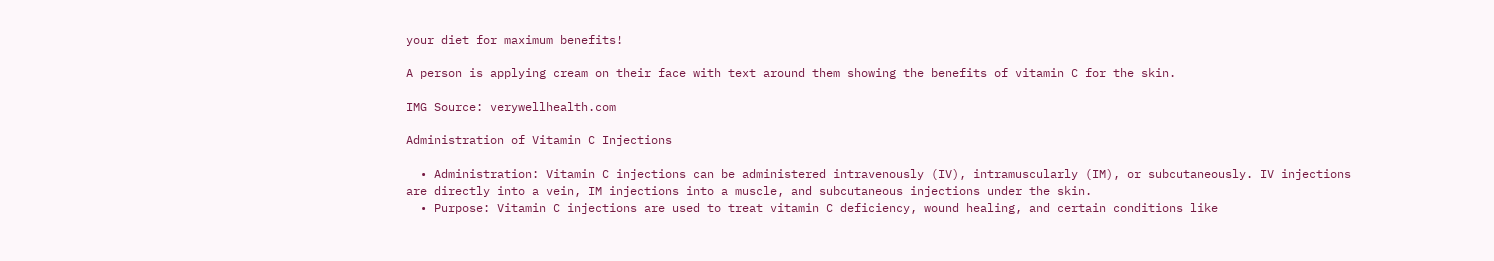your diet for maximum benefits!

A person is applying cream on their face with text around them showing the benefits of vitamin C for the skin.

IMG Source: verywellhealth.com

Administration of Vitamin C Injections

  • Administration: Vitamin C injections can be administered intravenously (IV), intramuscularly (IM), or subcutaneously. IV injections are directly into a vein, IM injections into a muscle, and subcutaneous injections under the skin.
  • Purpose: Vitamin C injections are used to treat vitamin C deficiency, wound healing, and certain conditions like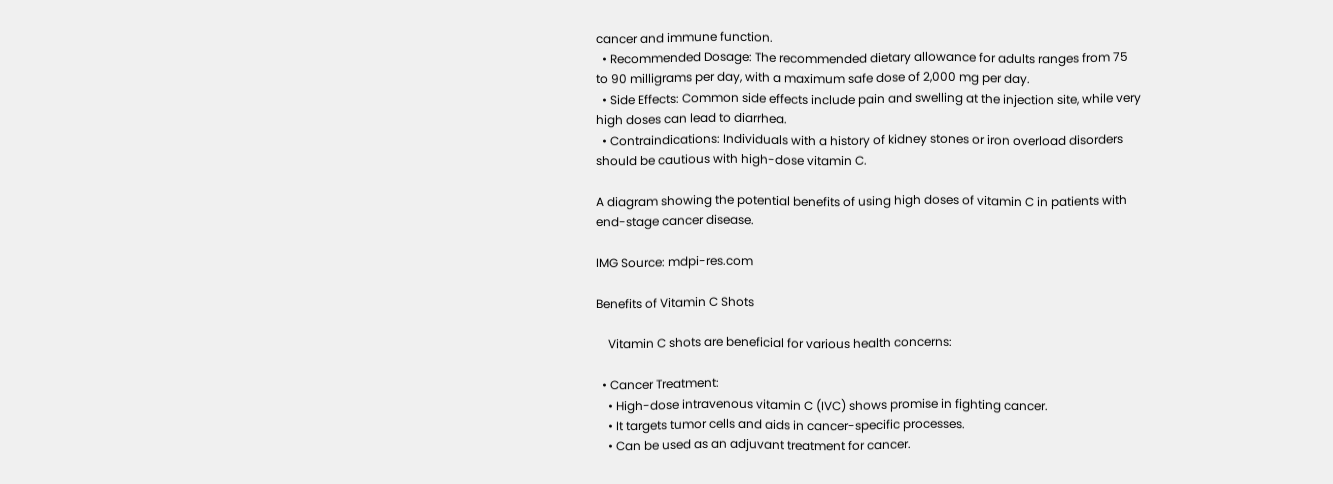cancer and immune function.
  • Recommended Dosage: The recommended dietary allowance for adults ranges from 75 to 90 milligrams per day, with a maximum safe dose of 2,000 mg per day.
  • Side Effects: Common side effects include pain and swelling at the injection site, while very high doses can lead to diarrhea.
  • Contraindications: Individuals with a history of kidney stones or iron overload disorders should be cautious with high-dose vitamin C.

A diagram showing the potential benefits of using high doses of vitamin C in patients with end-stage cancer disease.

IMG Source: mdpi-res.com

Benefits of Vitamin C Shots

    Vitamin C shots are beneficial for various health concerns:

  • Cancer Treatment:
    • High-dose intravenous vitamin C (IVC) shows promise in fighting cancer.
    • It targets tumor cells and aids in cancer-specific processes.
    • Can be used as an adjuvant treatment for cancer.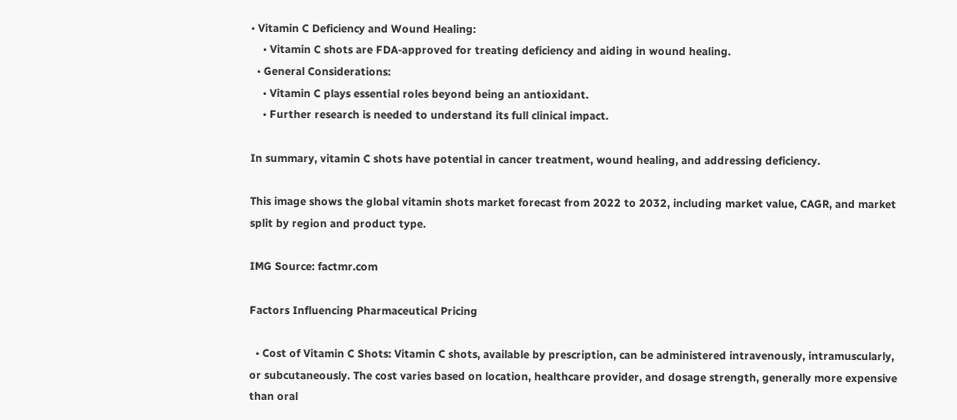• Vitamin C Deficiency and Wound Healing:
    • Vitamin C shots are FDA-approved for treating deficiency and aiding in wound healing.
  • General Considerations:
    • Vitamin C plays essential roles beyond being an antioxidant.
    • Further research is needed to understand its full clinical impact.

In summary, vitamin C shots have potential in cancer treatment, wound healing, and addressing deficiency.

This image shows the global vitamin shots market forecast from 2022 to 2032, including market value, CAGR, and market split by region and product type.

IMG Source: factmr.com

Factors Influencing Pharmaceutical Pricing

  • Cost of Vitamin C Shots: Vitamin C shots, available by prescription, can be administered intravenously, intramuscularly, or subcutaneously. The cost varies based on location, healthcare provider, and dosage strength, generally more expensive than oral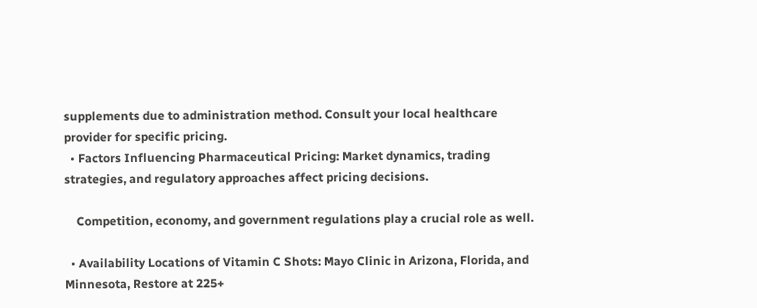supplements due to administration method. Consult your local healthcare provider for specific pricing.
  • Factors Influencing Pharmaceutical Pricing: Market dynamics, trading strategies, and regulatory approaches affect pricing decisions.

    Competition, economy, and government regulations play a crucial role as well.

  • Availability Locations of Vitamin C Shots: Mayo Clinic in Arizona, Florida, and Minnesota, Restore at 225+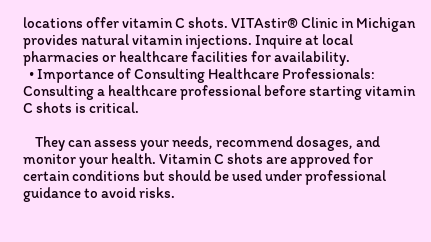locations offer vitamin C shots. VITAstir® Clinic in Michigan provides natural vitamin injections. Inquire at local pharmacies or healthcare facilities for availability.
  • Importance of Consulting Healthcare Professionals: Consulting a healthcare professional before starting vitamin C shots is critical.

    They can assess your needs, recommend dosages, and monitor your health. Vitamin C shots are approved for certain conditions but should be used under professional guidance to avoid risks.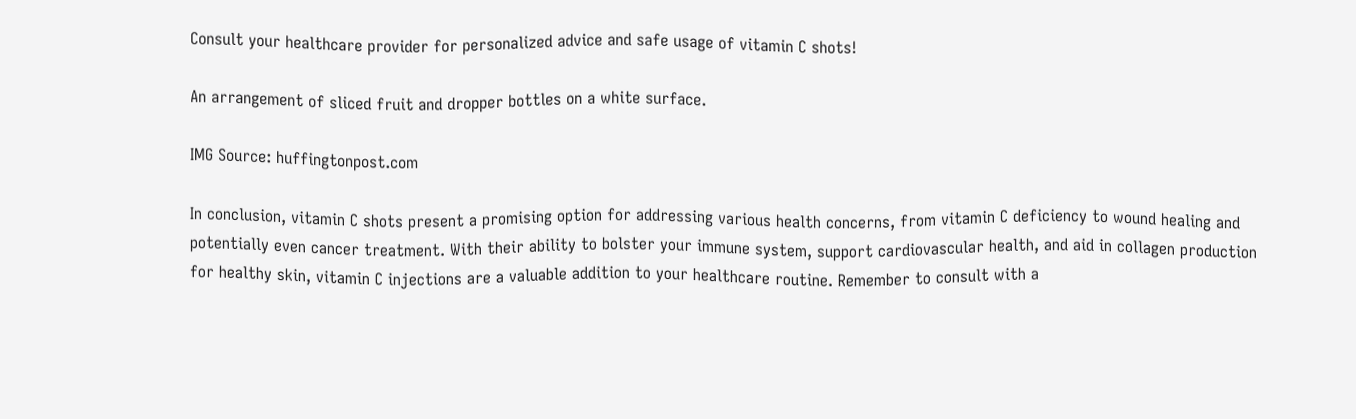Consult your healthcare provider for personalized advice and safe usage of vitamin C shots!

An arrangement of sliced fruit and dropper bottles on a white surface.

IMG Source: huffingtonpost.com

In conclusion, vitamin C shots present a promising option for addressing various health concerns, from vitamin C deficiency to wound healing and potentially even cancer treatment. With their ability to bolster your immune system, support cardiovascular health, and aid in collagen production for healthy skin, vitamin C injections are a valuable addition to your healthcare routine. Remember to consult with a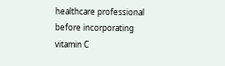healthcare professional before incorporating vitamin C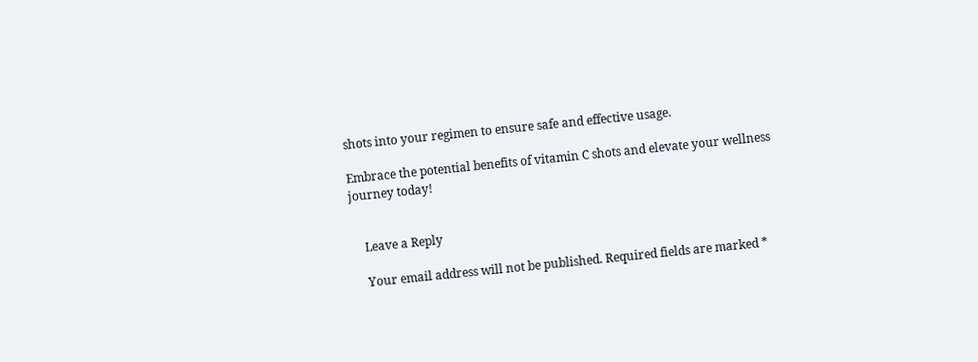shots into your regimen to ensure safe and effective usage.

Embrace the potential benefits of vitamin C shots and elevate your wellness journey today!


    Leave a Reply

    Your email address will not be published. Required fields are marked *